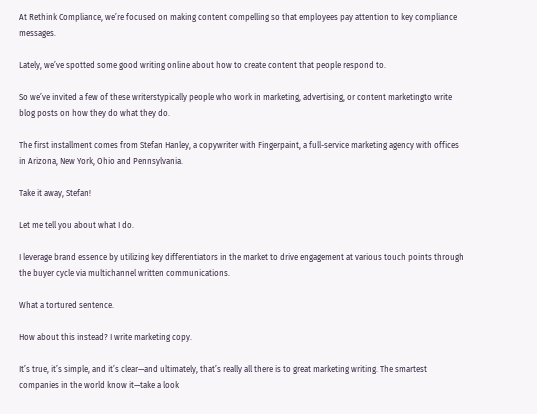At Rethink Compliance, we’re focused on making content compelling so that employees pay attention to key compliance messages.

Lately, we’ve spotted some good writing online about how to create content that people respond to.

So we’ve invited a few of these writerstypically people who work in marketing, advertising, or content marketingto write blog posts on how they do what they do.

The first installment comes from Stefan Hanley, a copywriter with Fingerpaint, a full-service marketing agency with offices in Arizona, New York, Ohio and Pennsylvania.

Take it away, Stefan!

Let me tell you about what I do.

I leverage brand essence by utilizing key differentiators in the market to drive engagement at various touch points through the buyer cycle via multichannel written communications.

What a tortured sentence.

How about this instead? I write marketing copy.

It’s true, it’s simple, and it’s clear—and ultimately, that’s really all there is to great marketing writing. The smartest companies in the world know it—take a look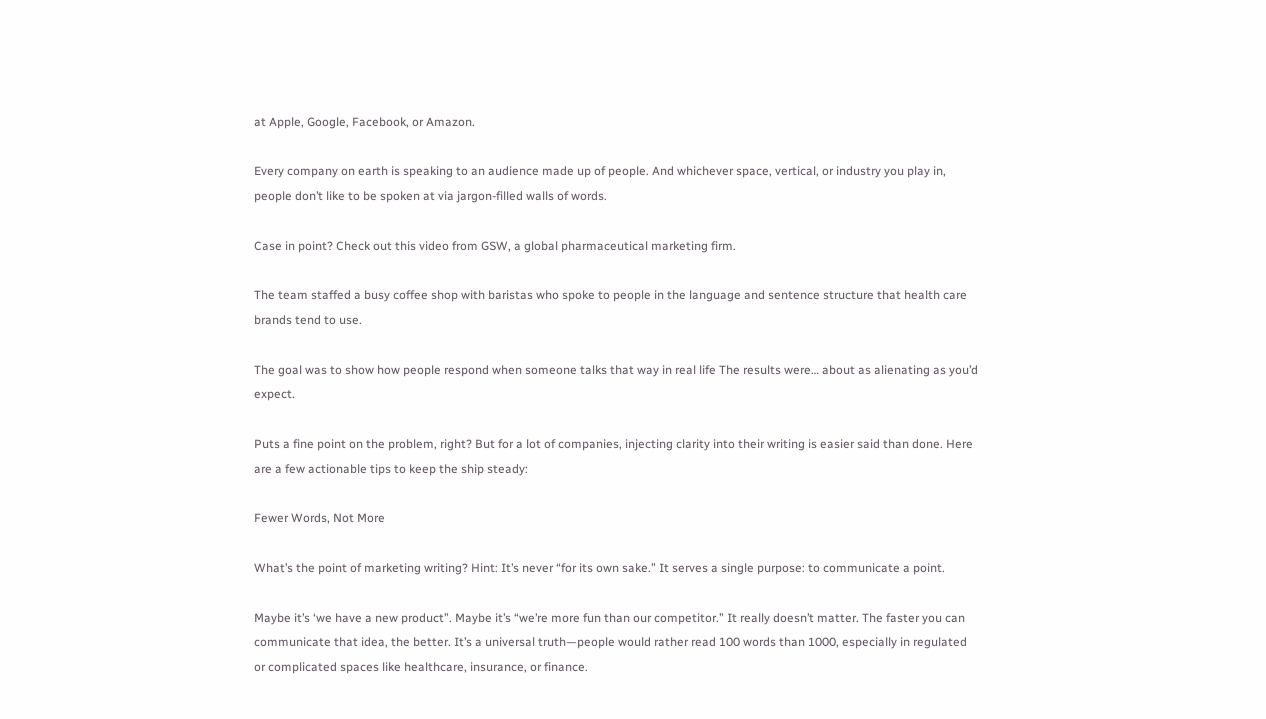at Apple, Google, Facebook, or Amazon.

Every company on earth is speaking to an audience made up of people. And whichever space, vertical, or industry you play in, people don’t like to be spoken at via jargon-filled walls of words.

Case in point? Check out this video from GSW, a global pharmaceutical marketing firm.

The team staffed a busy coffee shop with baristas who spoke to people in the language and sentence structure that health care brands tend to use.

The goal was to show how people respond when someone talks that way in real life The results were… about as alienating as you’d expect.

Puts a fine point on the problem, right? But for a lot of companies, injecting clarity into their writing is easier said than done. Here are a few actionable tips to keep the ship steady:

Fewer Words, Not More

What’s the point of marketing writing? Hint: It’s never “for its own sake.” It serves a single purpose: to communicate a point.

Maybe it’s ‘we have a new product”. Maybe it’s “we’re more fun than our competitor.” It really doesn’t matter. The faster you can communicate that idea, the better. It’s a universal truth—people would rather read 100 words than 1000, especially in regulated or complicated spaces like healthcare, insurance, or finance.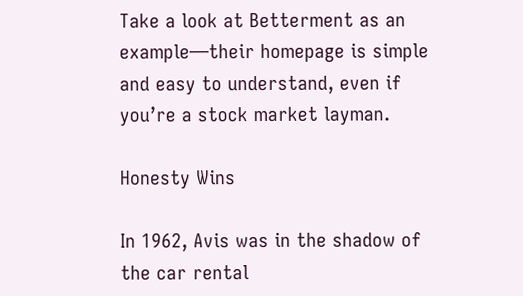Take a look at Betterment as an example—their homepage is simple and easy to understand, even if you’re a stock market layman.

Honesty Wins

In 1962, Avis was in the shadow of the car rental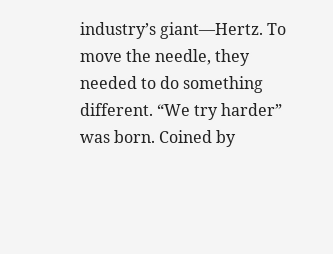industry’s giant—Hertz. To move the needle, they needed to do something different. “We try harder” was born. Coined by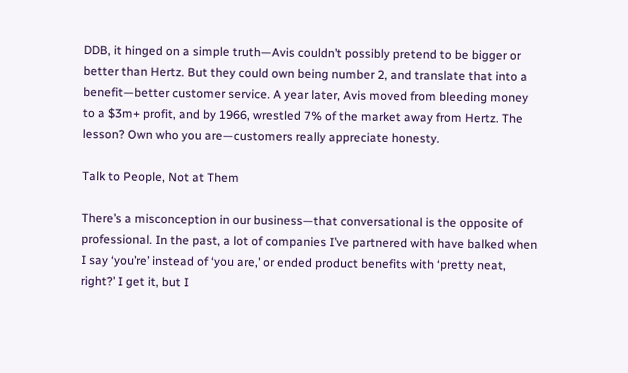DDB, it hinged on a simple truth—Avis couldn’t possibly pretend to be bigger or better than Hertz. But they could own being number 2, and translate that into a benefit—better customer service. A year later, Avis moved from bleeding money to a $3m+ profit, and by 1966, wrestled 7% of the market away from Hertz. The lesson? Own who you are—customers really appreciate honesty.

Talk to People, Not at Them

There’s a misconception in our business—that conversational is the opposite of professional. In the past, a lot of companies I’ve partnered with have balked when I say ‘you’re’ instead of ‘you are,’ or ended product benefits with ‘pretty neat, right?’ I get it, but I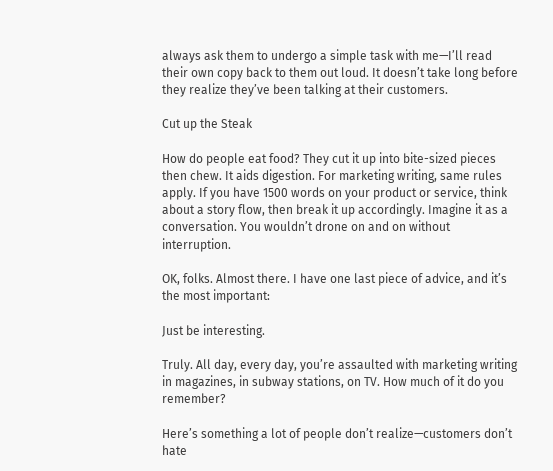always ask them to undergo a simple task with me—I’ll read their own copy back to them out loud. It doesn’t take long before they realize they’ve been talking at their customers.

Cut up the Steak

How do people eat food? They cut it up into bite-sized pieces then chew. It aids digestion. For marketing writing, same rules apply. If you have 1500 words on your product or service, think about a story flow, then break it up accordingly. Imagine it as a conversation. You wouldn’t drone on and on without interruption.

OK, folks. Almost there. I have one last piece of advice, and it’s the most important:

Just be interesting.

Truly. All day, every day, you’re assaulted with marketing writing in magazines, in subway stations, on TV. How much of it do you remember?

Here’s something a lot of people don’t realize—customers don’t hate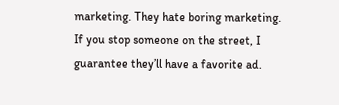marketing. They hate boring marketing. If you stop someone on the street, I guarantee they’ll have a favorite ad.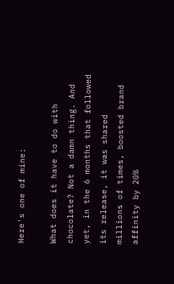Here's one of mine:

What does it have to do with chocolate? Not a damn thing. And yet, in the 6 months that followed its release, it was shared millions of times, boosted brand affinity by 20%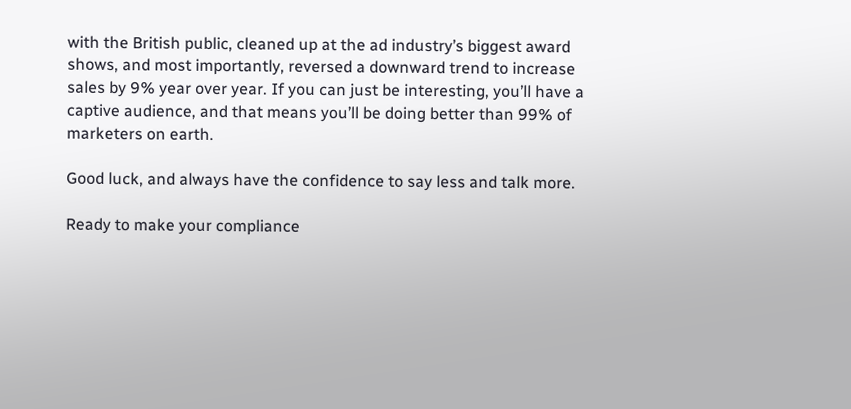with the British public, cleaned up at the ad industry’s biggest award shows, and most importantly, reversed a downward trend to increase sales by 9% year over year. If you can just be interesting, you’ll have a captive audience, and that means you’ll be doing better than 99% of marketers on earth.

Good luck, and always have the confidence to say less and talk more.

Ready to make your compliance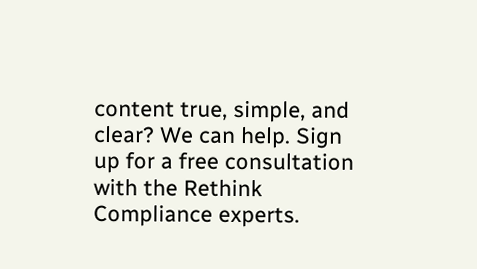content true, simple, and clear? We can help. Sign up for a free consultation with the Rethink Compliance experts.